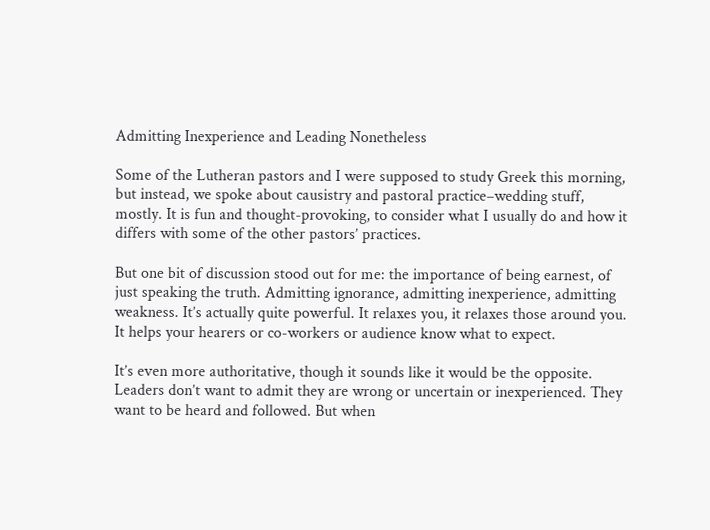Admitting Inexperience and Leading Nonetheless

Some of the Lutheran pastors and I were supposed to study Greek this morning, but instead, we spoke about causistry and pastoral practice–wedding stuff, mostly. It is fun and thought-provoking, to consider what I usually do and how it differs with some of the other pastors’ practices.

But one bit of discussion stood out for me: the importance of being earnest, of just speaking the truth. Admitting ignorance, admitting inexperience, admitting weakness. It’s actually quite powerful. It relaxes you, it relaxes those around you. It helps your hearers or co-workers or audience know what to expect.

It’s even more authoritative, though it sounds like it would be the opposite. Leaders don’t want to admit they are wrong or uncertain or inexperienced. They want to be heard and followed. But when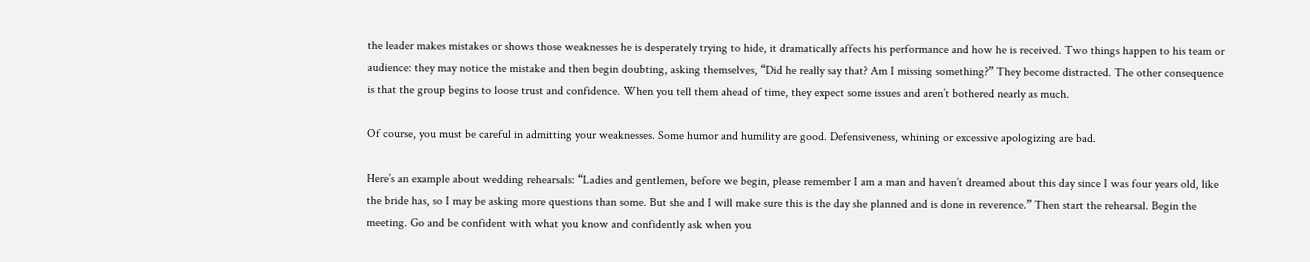the leader makes mistakes or shows those weaknesses he is desperately trying to hide, it dramatically affects his performance and how he is received. Two things happen to his team or audience: they may notice the mistake and then begin doubting, asking themselves, “Did he really say that? Am I missing something?” They become distracted. The other consequence is that the group begins to loose trust and confidence. When you tell them ahead of time, they expect some issues and aren’t bothered nearly as much.

Of course, you must be careful in admitting your weaknesses. Some humor and humility are good. Defensiveness, whining or excessive apologizing are bad.

Here’s an example about wedding rehearsals: “Ladies and gentlemen, before we begin, please remember I am a man and haven’t dreamed about this day since I was four years old, like the bride has, so I may be asking more questions than some. But she and I will make sure this is the day she planned and is done in reverence.” Then start the rehearsal. Begin the meeting. Go and be confident with what you know and confidently ask when you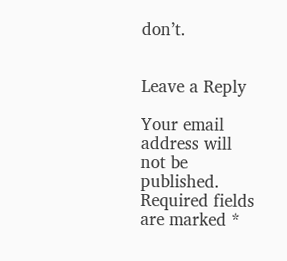don’t.


Leave a Reply

Your email address will not be published. Required fields are marked *